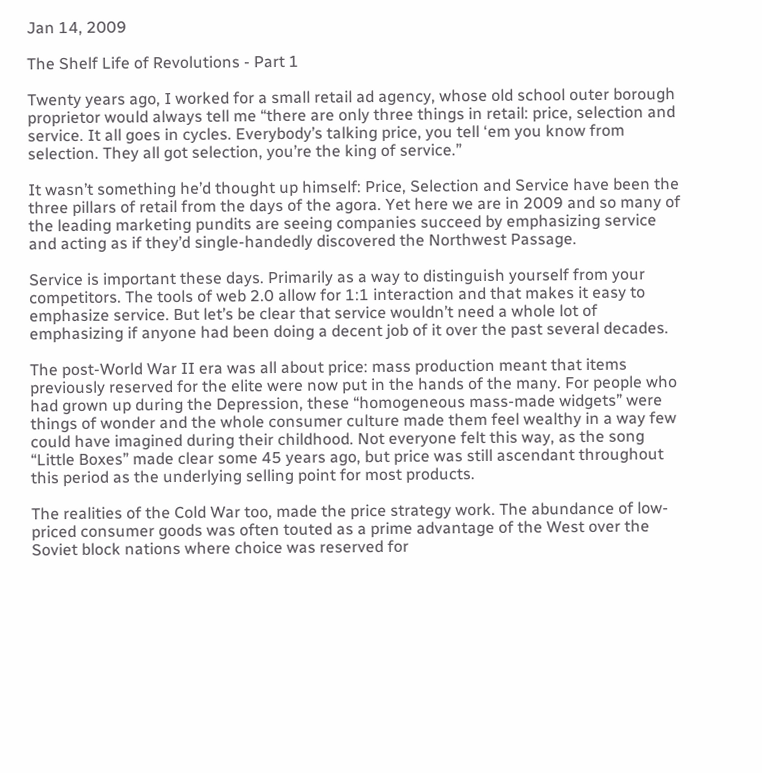Jan 14, 2009

The Shelf Life of Revolutions - Part 1

Twenty years ago, I worked for a small retail ad agency, whose old school outer borough proprietor would always tell me “there are only three things in retail: price, selection and service. It all goes in cycles. Everybody’s talking price, you tell ‘em you know from selection. They all got selection, you’re the king of service.”

It wasn’t something he’d thought up himself: Price, Selection and Service have been the three pillars of retail from the days of the agora. Yet here we are in 2009 and so many of the leading marketing pundits are seeing companies succeed by emphasizing service and acting as if they’d single-handedly discovered the Northwest Passage.

Service is important these days. Primarily as a way to distinguish yourself from your competitors. The tools of web 2.0 allow for 1:1 interaction and that makes it easy to emphasize service. But let’s be clear that service wouldn’t need a whole lot of emphasizing if anyone had been doing a decent job of it over the past several decades.

The post-World War II era was all about price: mass production meant that items previously reserved for the elite were now put in the hands of the many. For people who had grown up during the Depression, these “homogeneous mass-made widgets” were things of wonder and the whole consumer culture made them feel wealthy in a way few could have imagined during their childhood. Not everyone felt this way, as the song “Little Boxes” made clear some 45 years ago, but price was still ascendant throughout this period as the underlying selling point for most products.

The realities of the Cold War too, made the price strategy work. The abundance of low-priced consumer goods was often touted as a prime advantage of the West over the Soviet block nations where choice was reserved for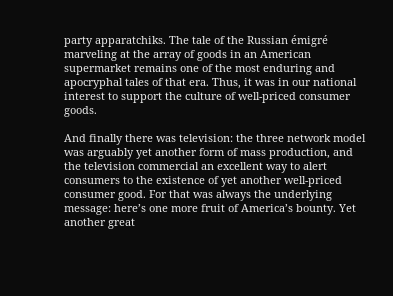party apparatchiks. The tale of the Russian émigré marveling at the array of goods in an American supermarket remains one of the most enduring and apocryphal tales of that era. Thus, it was in our national interest to support the culture of well-priced consumer goods.

And finally there was television: the three network model was arguably yet another form of mass production, and the television commercial an excellent way to alert consumers to the existence of yet another well-priced consumer good. For that was always the underlying message: here’s one more fruit of America’s bounty. Yet another great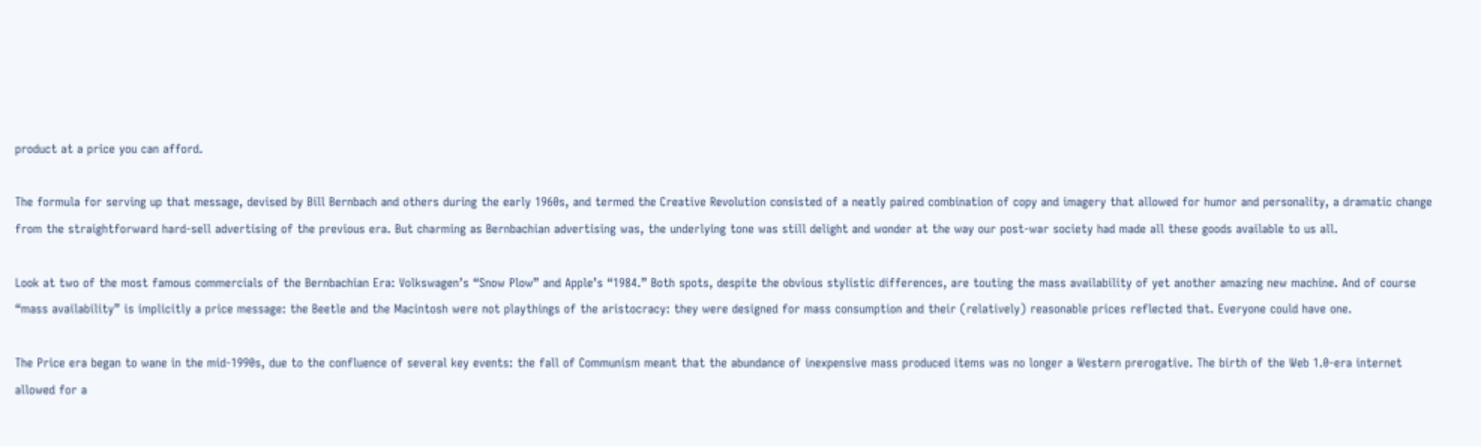product at a price you can afford.

The formula for serving up that message, devised by Bill Bernbach and others during the early 1960s, and termed the Creative Revolution consisted of a neatly paired combination of copy and imagery that allowed for humor and personality, a dramatic change from the straightforward hard-sell advertising of the previous era. But charming as Bernbachian advertising was, the underlying tone was still delight and wonder at the way our post-war society had made all these goods available to us all.

Look at two of the most famous commercials of the Bernbachian Era: Volkswagen’s “Snow Plow” and Apple’s “1984.” Both spots, despite the obvious stylistic differences, are touting the mass availability of yet another amazing new machine. And of course “mass availability” is implicitly a price message: the Beetle and the Macintosh were not playthings of the aristocracy: they were designed for mass consumption and their (relatively) reasonable prices reflected that. Everyone could have one.

The Price era began to wane in the mid-1990s, due to the confluence of several key events: the fall of Communism meant that the abundance of inexpensive mass produced items was no longer a Western prerogative. The birth of the Web 1.0-era internet allowed for a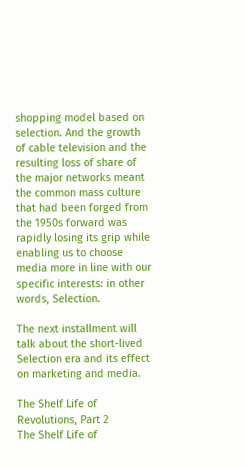shopping model based on selection. And the growth of cable television and the resulting loss of share of the major networks meant the common mass culture that had been forged from the 1950s forward was rapidly losing its grip while enabling us to choose media more in line with our specific interests: in other words, Selection.

The next installment will talk about the short-lived Selection era and its effect on marketing and media.

The Shelf Life of Revolutions, Part 2
The Shelf Life of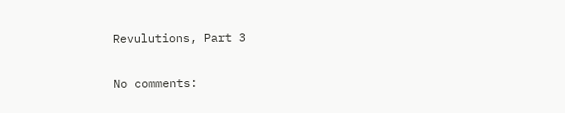Revulutions, Part 3

No comments: